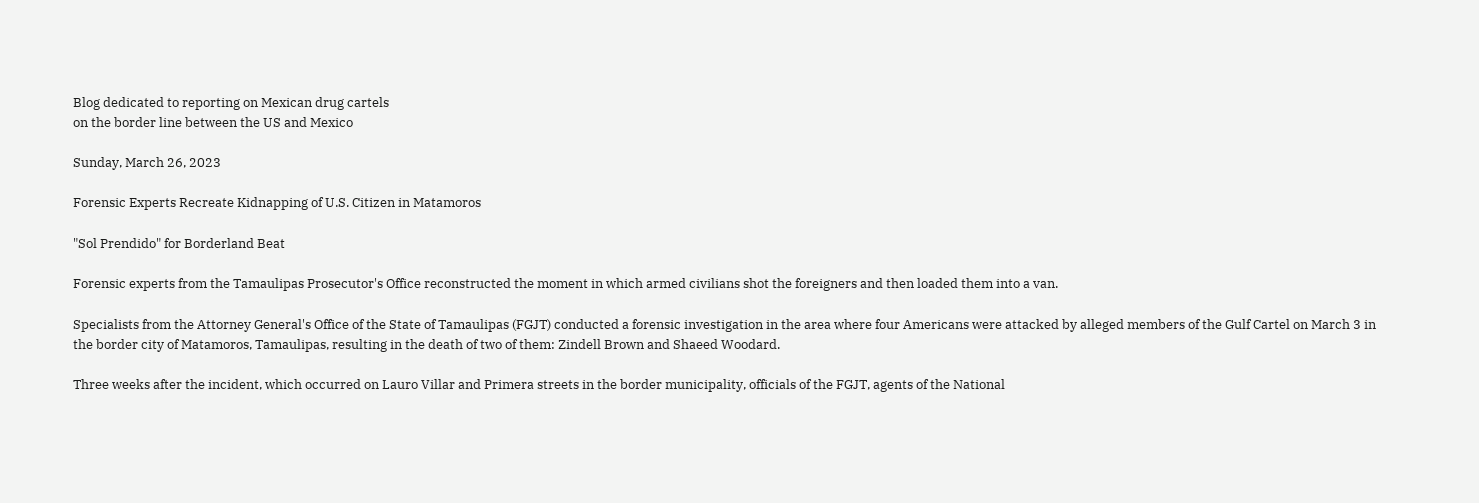Blog dedicated to reporting on Mexican drug cartels
on the border line between the US and Mexico

Sunday, March 26, 2023

Forensic Experts Recreate Kidnapping of U.S. Citizen in Matamoros

"Sol Prendido" for Borderland Beat

Forensic experts from the Tamaulipas Prosecutor's Office reconstructed the moment in which armed civilians shot the foreigners and then loaded them into a van.

Specialists from the Attorney General's Office of the State of Tamaulipas (FGJT) conducted a forensic investigation in the area where four Americans were attacked by alleged members of the Gulf Cartel on March 3 in the border city of Matamoros, Tamaulipas, resulting in the death of two of them: Zindell Brown and Shaeed Woodard.

Three weeks after the incident, which occurred on Lauro Villar and Primera streets in the border municipality, officials of the FGJT, agents of the National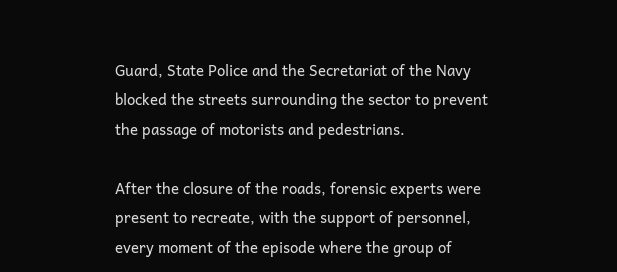Guard, State Police and the Secretariat of the Navy blocked the streets surrounding the sector to prevent the passage of motorists and pedestrians.

After the closure of the roads, forensic experts were present to recreate, with the support of personnel, every moment of the episode where the group of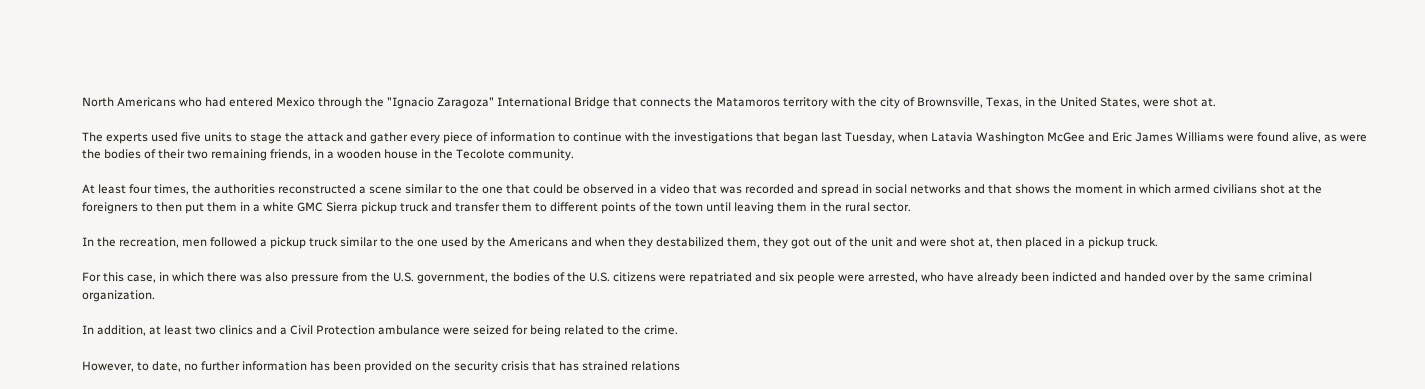North Americans who had entered Mexico through the "Ignacio Zaragoza" International Bridge that connects the Matamoros territory with the city of Brownsville, Texas, in the United States, were shot at.

The experts used five units to stage the attack and gather every piece of information to continue with the investigations that began last Tuesday, when Latavia Washington McGee and Eric James Williams were found alive, as were the bodies of their two remaining friends, in a wooden house in the Tecolote community.

At least four times, the authorities reconstructed a scene similar to the one that could be observed in a video that was recorded and spread in social networks and that shows the moment in which armed civilians shot at the foreigners to then put them in a white GMC Sierra pickup truck and transfer them to different points of the town until leaving them in the rural sector.

In the recreation, men followed a pickup truck similar to the one used by the Americans and when they destabilized them, they got out of the unit and were shot at, then placed in a pickup truck.

For this case, in which there was also pressure from the U.S. government, the bodies of the U.S. citizens were repatriated and six people were arrested, who have already been indicted and handed over by the same criminal organization.

In addition, at least two clinics and a Civil Protection ambulance were seized for being related to the crime.

However, to date, no further information has been provided on the security crisis that has strained relations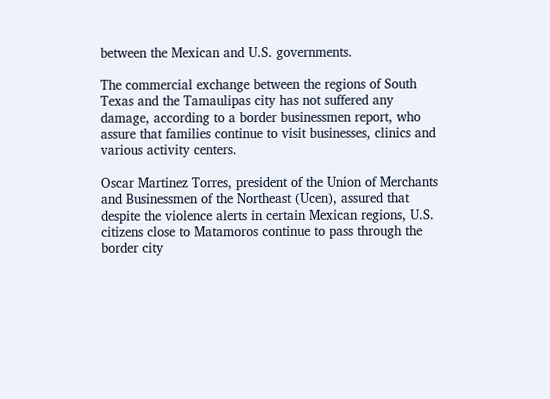between the Mexican and U.S. governments.

The commercial exchange between the regions of South Texas and the Tamaulipas city has not suffered any damage, according to a border businessmen report, who assure that families continue to visit businesses, clinics and various activity centers.

Oscar Martinez Torres, president of the Union of Merchants and Businessmen of the Northeast (Ucen), assured that despite the violence alerts in certain Mexican regions, U.S. citizens close to Matamoros continue to pass through the border city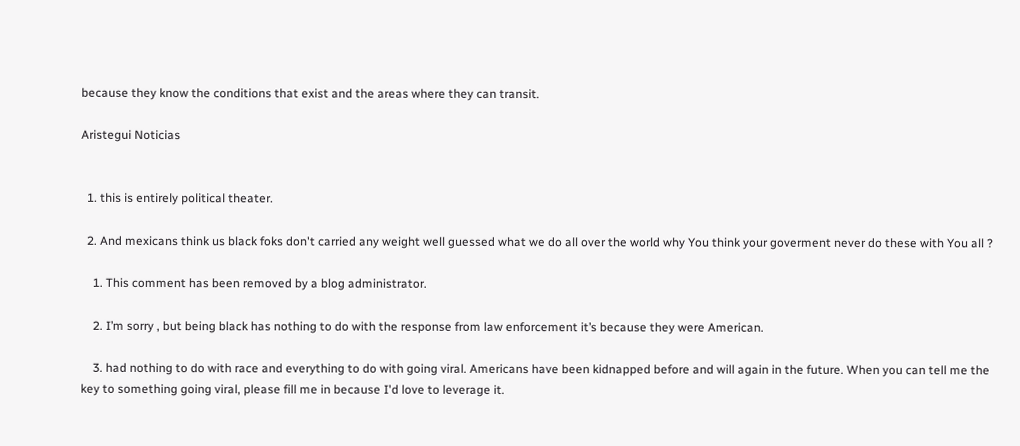because they know the conditions that exist and the areas where they can transit.

Aristegui Noticias


  1. this is entirely political theater.

  2. And mexicans think us black foks don't carried any weight well guessed what we do all over the world why You think your goverment never do these with You all ?

    1. This comment has been removed by a blog administrator.

    2. I’m sorry , but being black has nothing to do with the response from law enforcement it’s because they were American.

    3. had nothing to do with race and everything to do with going viral. Americans have been kidnapped before and will again in the future. When you can tell me the key to something going viral, please fill me in because I'd love to leverage it.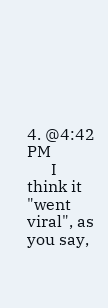4. @4:42 PM
      I think it "went viral", as you say,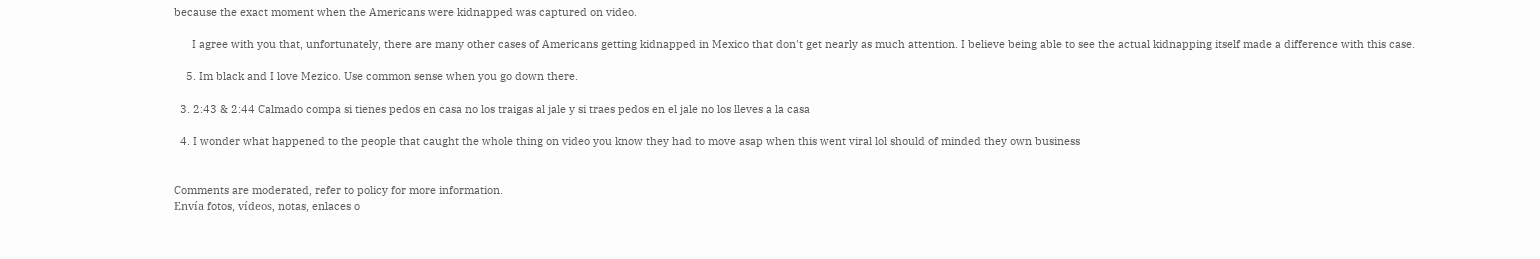because the exact moment when the Americans were kidnapped was captured on video.

      I agree with you that, unfortunately, there are many other cases of Americans getting kidnapped in Mexico that don't get nearly as much attention. I believe being able to see the actual kidnapping itself made a difference with this case.

    5. Im black and I love Mezico. Use common sense when you go down there.

  3. 2:43 & 2:44 Calmado compa si tienes pedos en casa no los traigas al jale y si traes pedos en el jale no los lleves a la casa

  4. I wonder what happened to the people that caught the whole thing on video you know they had to move asap when this went viral lol should of minded they own business


Comments are moderated, refer to policy for more information.
Envía fotos, vídeos, notas, enlaces o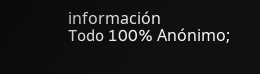información
Todo 100% Anónimo;